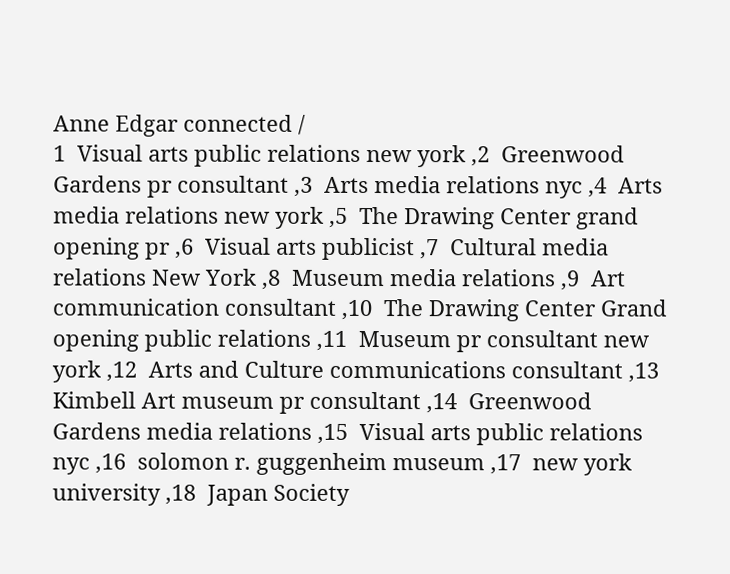Anne Edgar connected /
1  Visual arts public relations new york ,2  Greenwood Gardens pr consultant ,3  Arts media relations nyc ,4  Arts media relations new york ,5  The Drawing Center grand opening pr ,6  Visual arts publicist ,7  Cultural media relations New York ,8  Museum media relations ,9  Art communication consultant ,10  The Drawing Center Grand opening public relations ,11  Museum pr consultant new york ,12  Arts and Culture communications consultant ,13  Kimbell Art museum pr consultant ,14  Greenwood Gardens media relations ,15  Visual arts public relations nyc ,16  solomon r. guggenheim museum ,17  new york university ,18  Japan Society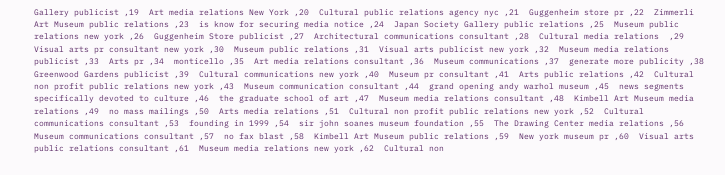Gallery publicist ,19  Art media relations New York ,20  Cultural public relations agency nyc ,21  Guggenheim store pr ,22  Zimmerli Art Museum public relations ,23  is know for securing media notice ,24  Japan Society Gallery public relations ,25  Museum public relations new york ,26  Guggenheim Store publicist ,27  Architectural communications consultant ,28  Cultural media relations  ,29  Visual arts pr consultant new york ,30  Museum public relations ,31  Visual arts publicist new york ,32  Museum media relations publicist ,33  Arts pr ,34  monticello ,35  Art media relations consultant ,36  Museum communications ,37  generate more publicity ,38  Greenwood Gardens publicist ,39  Cultural communications new york ,40  Museum pr consultant ,41  Arts public relations ,42  Cultural non profit public relations new york ,43  Museum communication consultant ,44  grand opening andy warhol museum ,45  news segments specifically devoted to culture ,46  the graduate school of art ,47  Museum media relations consultant ,48  Kimbell Art Museum media relations ,49  no mass mailings ,50  Arts media relations ,51  Cultural non profit public relations new york ,52  Cultural communications consultant ,53  founding in 1999 ,54  sir john soanes museum foundation ,55  The Drawing Center media relations ,56  Museum communications consultant ,57  no fax blast ,58  Kimbell Art Museum public relations ,59  New york museum pr ,60  Visual arts public relations consultant ,61  Museum media relations new york ,62  Cultural non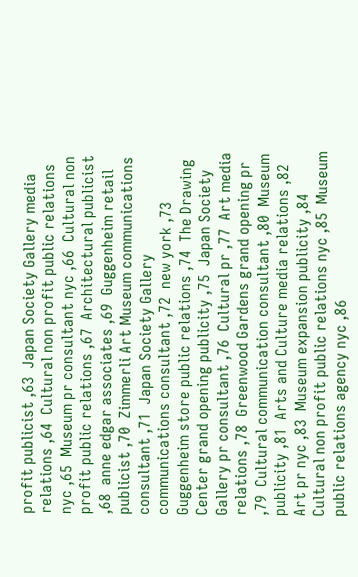profit publicist ,63  Japan Society Gallery media relations ,64  Cultural non profit public relations nyc ,65  Museum pr consultant nyc ,66  Cultural non profit public relations ,67  Architectural publicist ,68  anne edgar associates ,69  Guggenheim retail publicist ,70  Zimmerli Art Museum communications consultant ,71  Japan Society Gallery communications consultant ,72  new york ,73  Guggenheim store public relations ,74  The Drawing Center grand opening publicity ,75  Japan Society Gallery pr consultant ,76  Cultural pr ,77  Art media relations ,78  Greenwood Gardens grand opening pr ,79  Cultural communication consultant ,80  Museum publicity ,81  Arts and Culture media relations ,82  Art pr nyc ,83  Museum expansion publicity ,84  Cultural non profit public relations nyc ,85  Museum public relations agency nyc ,86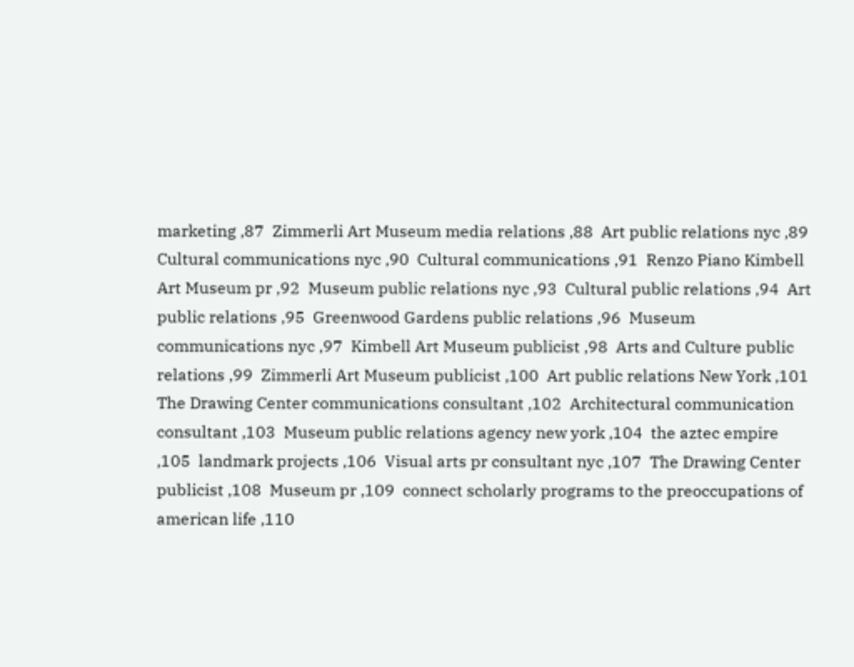marketing ,87  Zimmerli Art Museum media relations ,88  Art public relations nyc ,89  Cultural communications nyc ,90  Cultural communications ,91  Renzo Piano Kimbell Art Museum pr ,92  Museum public relations nyc ,93  Cultural public relations ,94  Art public relations ,95  Greenwood Gardens public relations ,96  Museum communications nyc ,97  Kimbell Art Museum publicist ,98  Arts and Culture public relations ,99  Zimmerli Art Museum publicist ,100  Art public relations New York ,101  The Drawing Center communications consultant ,102  Architectural communication consultant ,103  Museum public relations agency new york ,104  the aztec empire ,105  landmark projects ,106  Visual arts pr consultant nyc ,107  The Drawing Center publicist ,108  Museum pr ,109  connect scholarly programs to the preoccupations of american life ,110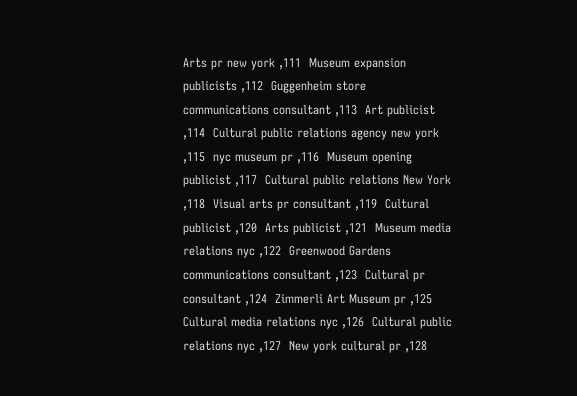Arts pr new york ,111  Museum expansion publicists ,112  Guggenheim store communications consultant ,113  Art publicist ,114  Cultural public relations agency new york ,115  nyc museum pr ,116  Museum opening publicist ,117  Cultural public relations New York ,118  Visual arts pr consultant ,119  Cultural publicist ,120  Arts publicist ,121  Museum media relations nyc ,122  Greenwood Gardens communications consultant ,123  Cultural pr consultant ,124  Zimmerli Art Museum pr ,125  Cultural media relations nyc ,126  Cultural public relations nyc ,127  New york cultural pr ,128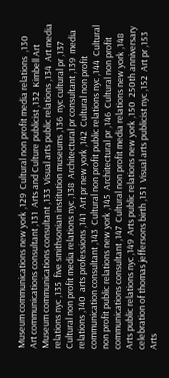Museum communications new york ,129  Cultural non profit media relations  ,130  Art communications consultant ,131  Arts and Culture publicist ,132  Kimbell Art Museum communications consultant ,133  Visual arts public relations ,134  Art media relations nyc ,135  five smithsonian institution museums ,136  nyc cultural pr ,137  Cultural non profit media relations nyc ,138  Architectural pr consultant ,139  media relations ,140  arts professions ,141  Art pr new york ,142  Cultural non profit communication consultant ,143  Cultural non profit public relations nyc ,144  Cultural non profit public relations new york ,145  Architectural pr ,146  Cultural non profit communications consultant ,147  Cultural non profit media relations new york ,148  Arts public relations nyc ,149  Arts public relations new york ,150  250th anniversary celebration of thomas jeffersons birth ,151  Visual arts publicist nyc ,152  Art pr ,153  Arts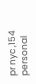pr nyc ,154  personal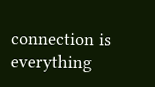connection is everything